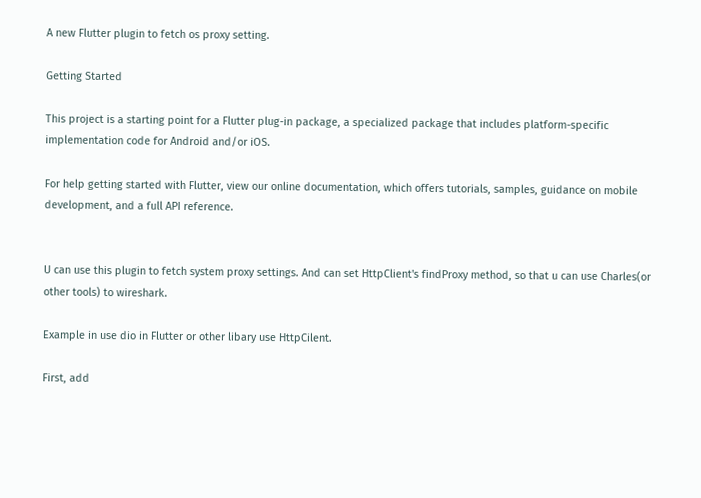A new Flutter plugin to fetch os proxy setting.

Getting Started

This project is a starting point for a Flutter plug-in package, a specialized package that includes platform-specific implementation code for Android and/or iOS.

For help getting started with Flutter, view our online documentation, which offers tutorials, samples, guidance on mobile development, and a full API reference.


U can use this plugin to fetch system proxy settings. And can set HttpClient's findProxy method, so that u can use Charles(or other tools) to wireshark.

Example in use dio in Flutter or other libary use HttpCilent.

First, add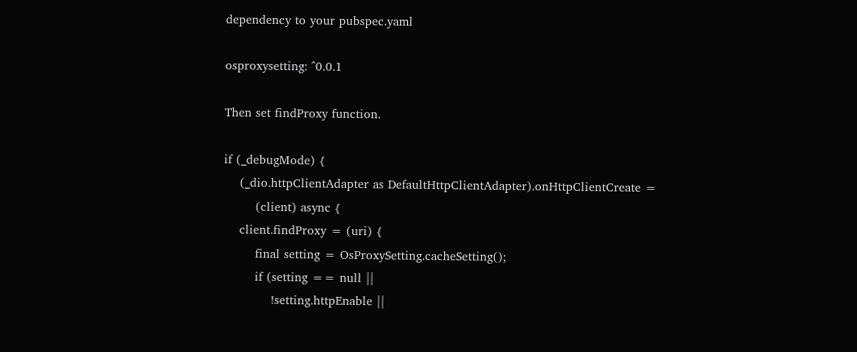dependency to your pubspec.yaml

osproxysetting: ^0.0.1

Then set findProxy function.

if (_debugMode) {
    (_dio.httpClientAdapter as DefaultHttpClientAdapter).onHttpClientCreate =
        (client) async {
    client.findProxy = (uri) {
        final setting = OsProxySetting.cacheSetting();
        if (setting == null ||
            !setting.httpEnable ||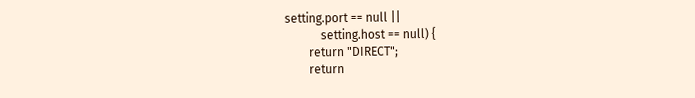setting.port == null ||
            setting.host == null) {
        return "DIRECT";
        return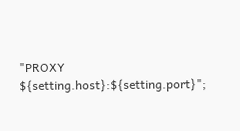"PROXY ${setting.host}:${setting.port}";